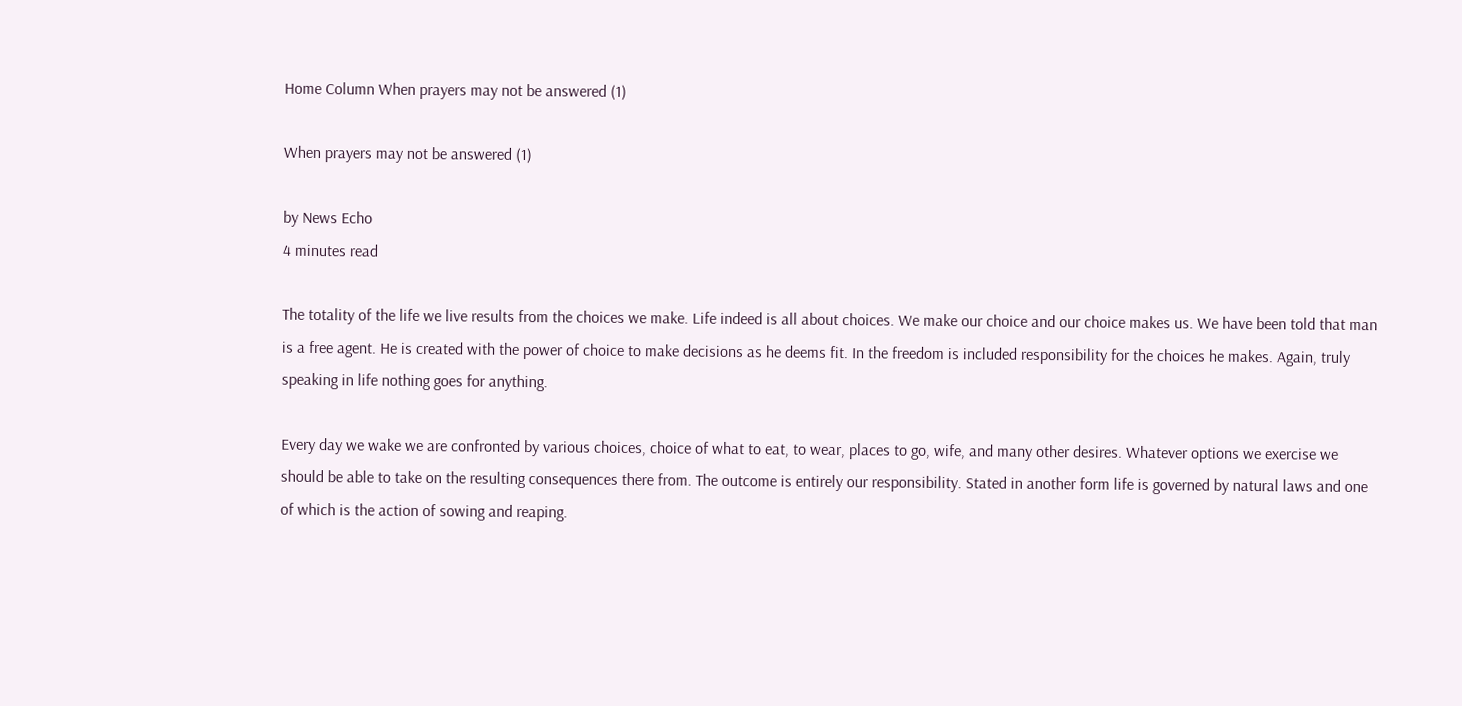Home Column When prayers may not be answered (1)

When prayers may not be answered (1)

by News Echo
4 minutes read

The totality of the life we live results from the choices we make. Life indeed is all about choices. We make our choice and our choice makes us. We have been told that man is a free agent. He is created with the power of choice to make decisions as he deems fit. In the freedom is included responsibility for the choices he makes. Again, truly speaking in life nothing goes for anything.

Every day we wake we are confronted by various choices, choice of what to eat, to wear, places to go, wife, and many other desires. Whatever options we exercise we should be able to take on the resulting consequences there from. The outcome is entirely our responsibility. Stated in another form life is governed by natural laws and one of which is the action of sowing and reaping.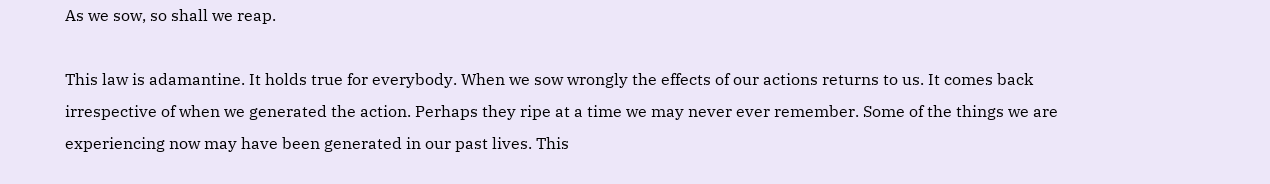As we sow, so shall we reap.

This law is adamantine. It holds true for everybody. When we sow wrongly the effects of our actions returns to us. It comes back irrespective of when we generated the action. Perhaps they ripe at a time we may never ever remember. Some of the things we are experiencing now may have been generated in our past lives. This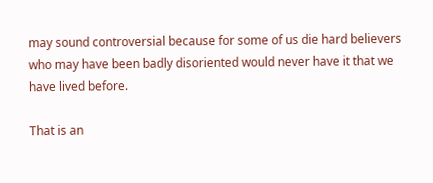may sound controversial because for some of us die hard believers who may have been badly disoriented would never have it that we have lived before.

That is an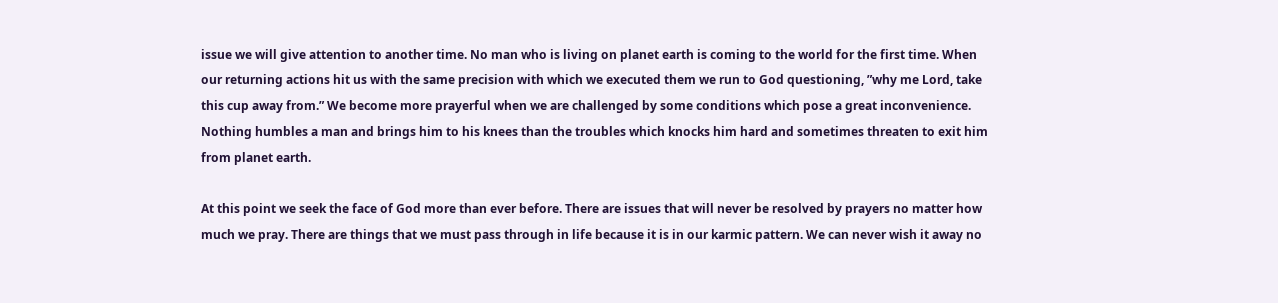issue we will give attention to another time. No man who is living on planet earth is coming to the world for the first time. When our returning actions hit us with the same precision with which we executed them we run to God questioning, ”why me Lord, take this cup away from.” We become more prayerful when we are challenged by some conditions which pose a great inconvenience. Nothing humbles a man and brings him to his knees than the troubles which knocks him hard and sometimes threaten to exit him from planet earth.

At this point we seek the face of God more than ever before. There are issues that will never be resolved by prayers no matter how much we pray. There are things that we must pass through in life because it is in our karmic pattern. We can never wish it away no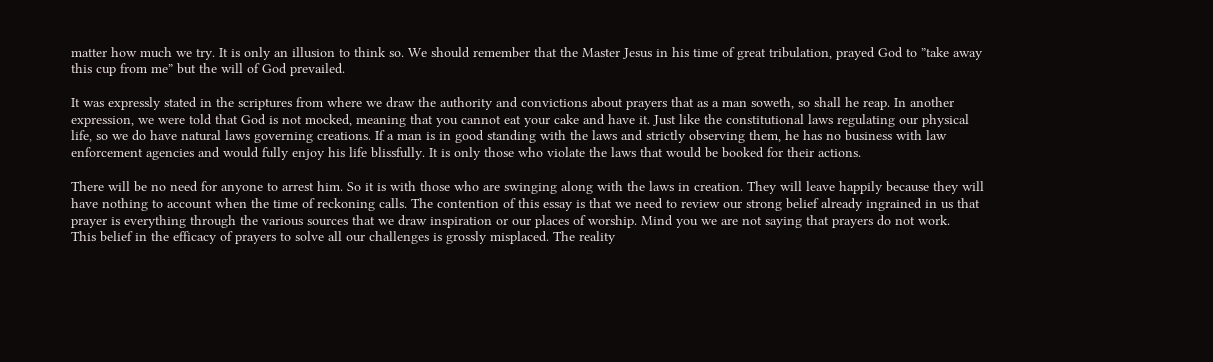matter how much we try. It is only an illusion to think so. We should remember that the Master Jesus in his time of great tribulation, prayed God to ”take away this cup from me” but the will of God prevailed.

It was expressly stated in the scriptures from where we draw the authority and convictions about prayers that as a man soweth, so shall he reap. In another expression, we were told that God is not mocked, meaning that you cannot eat your cake and have it. Just like the constitutional laws regulating our physical life, so we do have natural laws governing creations. If a man is in good standing with the laws and strictly observing them, he has no business with law enforcement agencies and would fully enjoy his life blissfully. It is only those who violate the laws that would be booked for their actions.

There will be no need for anyone to arrest him. So it is with those who are swinging along with the laws in creation. They will leave happily because they will have nothing to account when the time of reckoning calls. The contention of this essay is that we need to review our strong belief already ingrained in us that prayer is everything through the various sources that we draw inspiration or our places of worship. Mind you we are not saying that prayers do not work.
This belief in the efficacy of prayers to solve all our challenges is grossly misplaced. The reality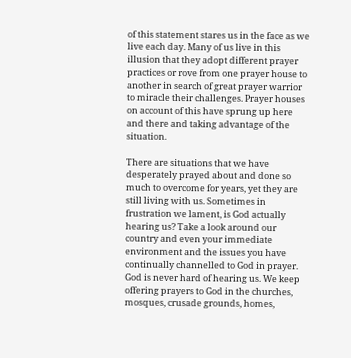of this statement stares us in the face as we live each day. Many of us live in this illusion that they adopt different prayer practices or rove from one prayer house to another in search of great prayer warrior to miracle their challenges. Prayer houses on account of this have sprung up here and there and taking advantage of the situation.

There are situations that we have desperately prayed about and done so much to overcome for years, yet they are still living with us. Sometimes in frustration we lament, is God actually hearing us? Take a look around our country and even your immediate environment and the issues you have continually channelled to God in prayer. God is never hard of hearing us. We keep offering prayers to God in the churches, mosques, crusade grounds, homes,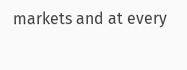markets and at every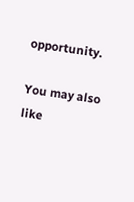opportunity.

You may also like